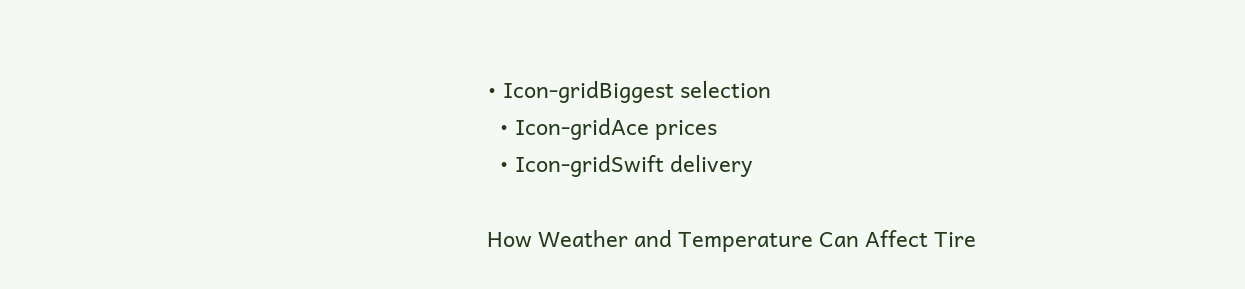• Icon-gridBiggest selection
  • Icon-gridAce prices
  • Icon-gridSwift delivery

How Weather and Temperature Can Affect Tire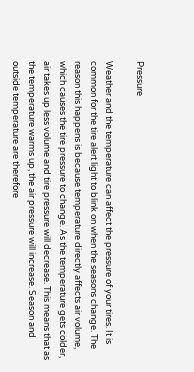Pressure

Weather and the temperature can affect the pressure of your tires. It is common for the tire alert light to blink on when the seasons change. The reason this happens is because temperature directly affects air volume, which causes the tire pressure to change. As the temperature gets colder, air takes up less volume and tire pressure will decrease. This means that as the temperature warms up, the air pressure will increase. Season and outside temperature are therefore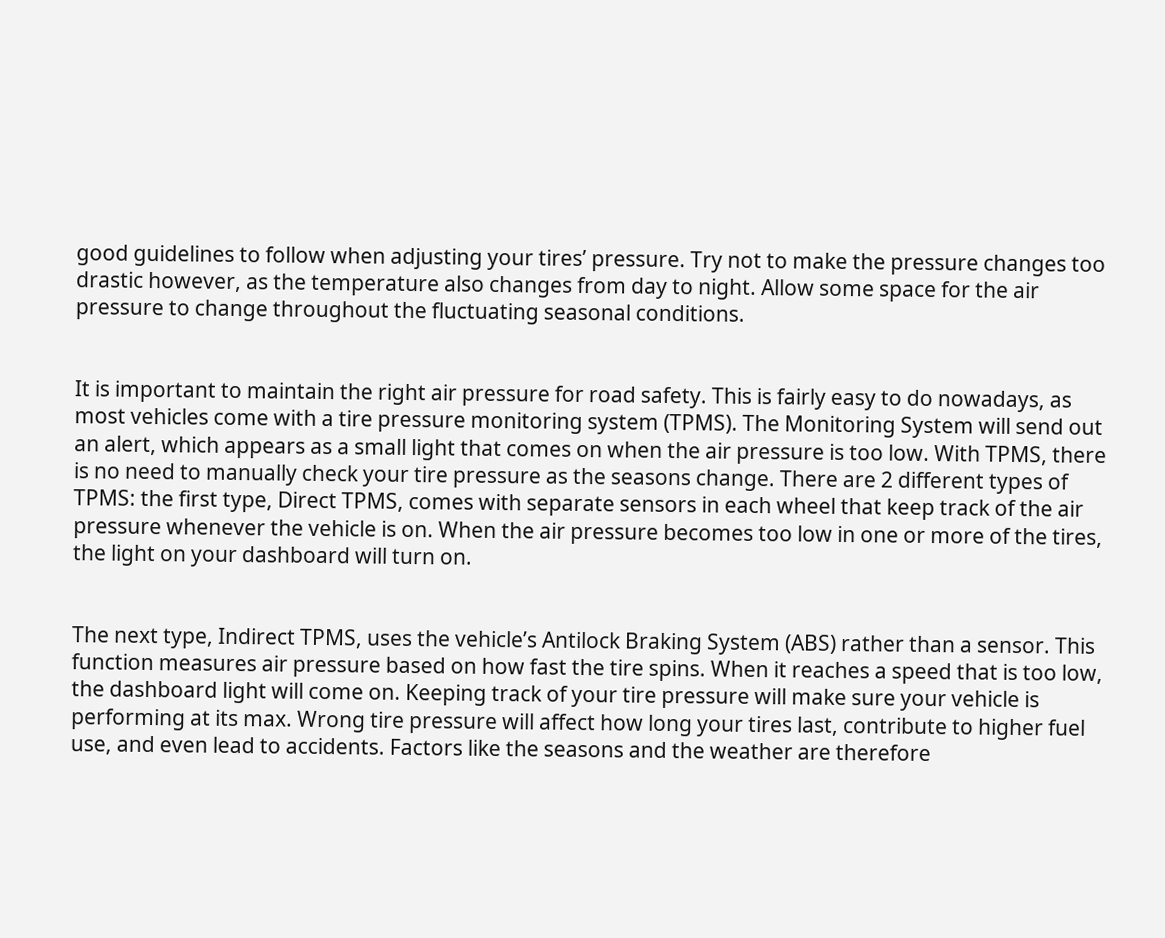good guidelines to follow when adjusting your tires’ pressure. Try not to make the pressure changes too drastic however, as the temperature also changes from day to night. Allow some space for the air pressure to change throughout the fluctuating seasonal conditions.


It is important to maintain the right air pressure for road safety. This is fairly easy to do nowadays, as most vehicles come with a tire pressure monitoring system (TPMS). The Monitoring System will send out an alert, which appears as a small light that comes on when the air pressure is too low. With TPMS, there is no need to manually check your tire pressure as the seasons change. There are 2 different types of TPMS: the first type, Direct TPMS, comes with separate sensors in each wheel that keep track of the air pressure whenever the vehicle is on. When the air pressure becomes too low in one or more of the tires, the light on your dashboard will turn on.


The next type, Indirect TPMS, uses the vehicle’s Antilock Braking System (ABS) rather than a sensor. This function measures air pressure based on how fast the tire spins. When it reaches a speed that is too low, the dashboard light will come on. Keeping track of your tire pressure will make sure your vehicle is performing at its max. Wrong tire pressure will affect how long your tires last, contribute to higher fuel use, and even lead to accidents. Factors like the seasons and the weather are therefore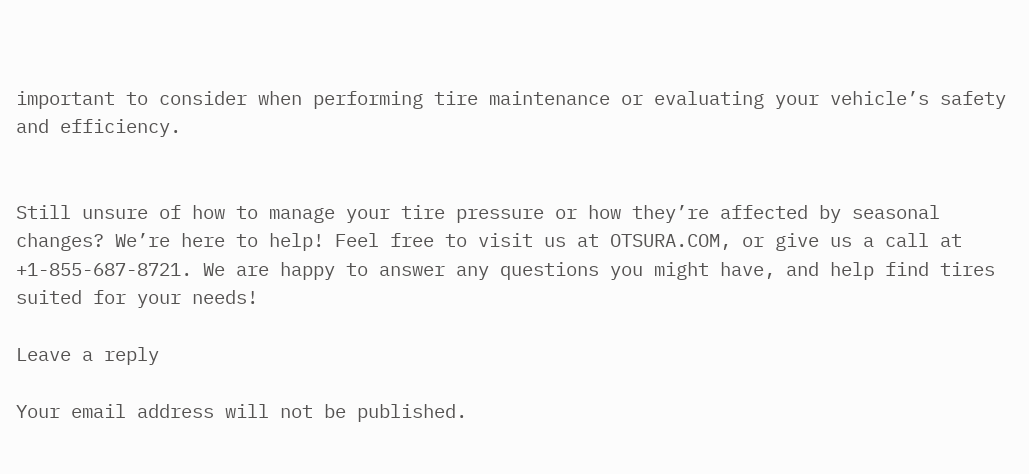important to consider when performing tire maintenance or evaluating your vehicle’s safety and efficiency.


Still unsure of how to manage your tire pressure or how they’re affected by seasonal changes? We’re here to help! Feel free to visit us at OTSURA.COM, or give us a call at +1-855-687-8721. We are happy to answer any questions you might have, and help find tires suited for your needs!

Leave a reply

Your email address will not be published.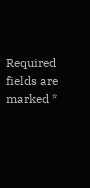Required fields are marked *